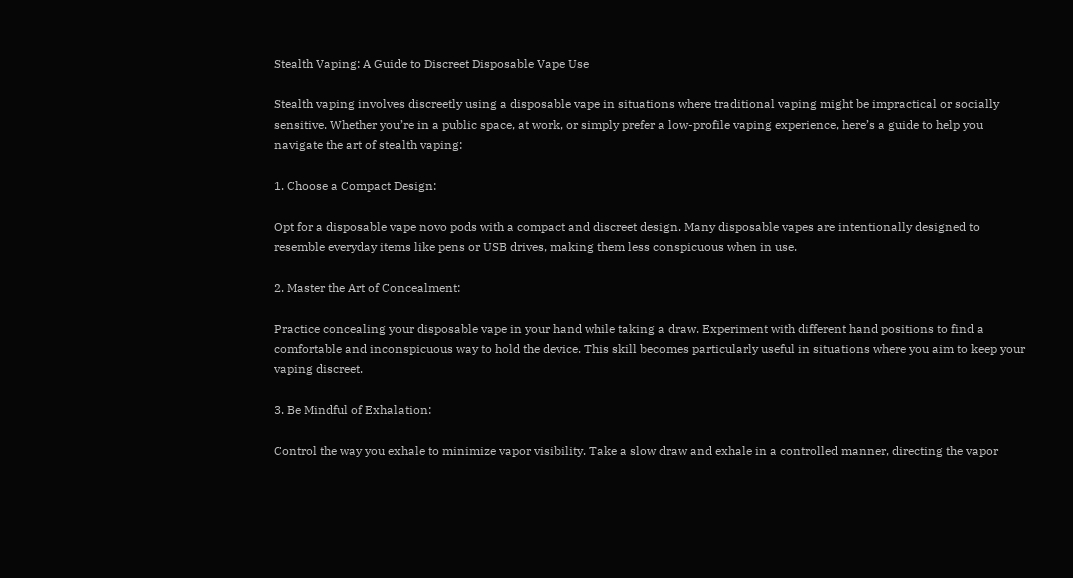Stealth Vaping: A Guide to Discreet Disposable Vape Use

Stealth vaping involves discreetly using a disposable vape in situations where traditional vaping might be impractical or socially sensitive. Whether you’re in a public space, at work, or simply prefer a low-profile vaping experience, here’s a guide to help you navigate the art of stealth vaping:

1. Choose a Compact Design:

Opt for a disposable vape novo pods with a compact and discreet design. Many disposable vapes are intentionally designed to resemble everyday items like pens or USB drives, making them less conspicuous when in use.

2. Master the Art of Concealment:

Practice concealing your disposable vape in your hand while taking a draw. Experiment with different hand positions to find a comfortable and inconspicuous way to hold the device. This skill becomes particularly useful in situations where you aim to keep your vaping discreet.

3. Be Mindful of Exhalation:

Control the way you exhale to minimize vapor visibility. Take a slow draw and exhale in a controlled manner, directing the vapor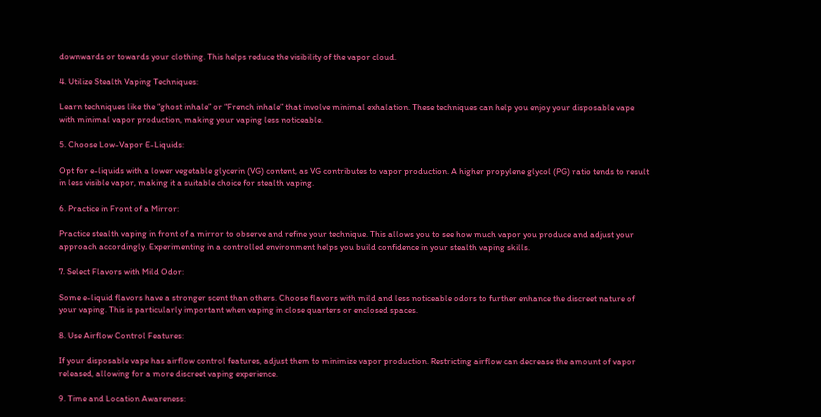downwards or towards your clothing. This helps reduce the visibility of the vapor cloud.

4. Utilize Stealth Vaping Techniques:

Learn techniques like the “ghost inhale” or “French inhale” that involve minimal exhalation. These techniques can help you enjoy your disposable vape with minimal vapor production, making your vaping less noticeable.

5. Choose Low-Vapor E-Liquids:

Opt for e-liquids with a lower vegetable glycerin (VG) content, as VG contributes to vapor production. A higher propylene glycol (PG) ratio tends to result in less visible vapor, making it a suitable choice for stealth vaping.

6. Practice in Front of a Mirror:

Practice stealth vaping in front of a mirror to observe and refine your technique. This allows you to see how much vapor you produce and adjust your approach accordingly. Experimenting in a controlled environment helps you build confidence in your stealth vaping skills.

7. Select Flavors with Mild Odor:

Some e-liquid flavors have a stronger scent than others. Choose flavors with mild and less noticeable odors to further enhance the discreet nature of your vaping. This is particularly important when vaping in close quarters or enclosed spaces.

8. Use Airflow Control Features:

If your disposable vape has airflow control features, adjust them to minimize vapor production. Restricting airflow can decrease the amount of vapor released, allowing for a more discreet vaping experience.

9. Time and Location Awareness: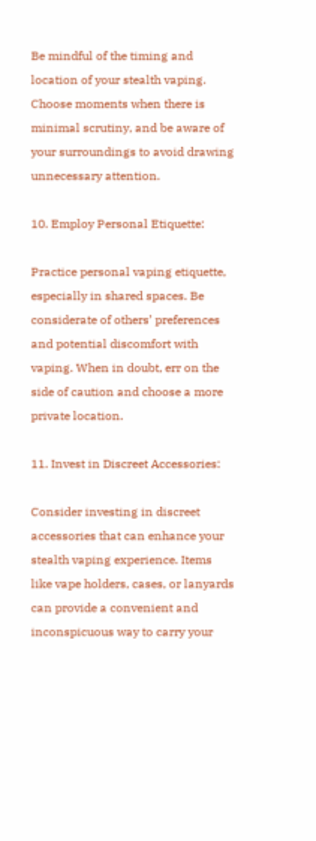Be mindful of the timing and location of your stealth vaping. Choose moments when there is minimal scrutiny, and be aware of your surroundings to avoid drawing unnecessary attention.

10. Employ Personal Etiquette:

Practice personal vaping etiquette, especially in shared spaces. Be considerate of others’ preferences and potential discomfort with vaping. When in doubt, err on the side of caution and choose a more private location.

11. Invest in Discreet Accessories:

Consider investing in discreet accessories that can enhance your stealth vaping experience. Items like vape holders, cases, or lanyards can provide a convenient and inconspicuous way to carry your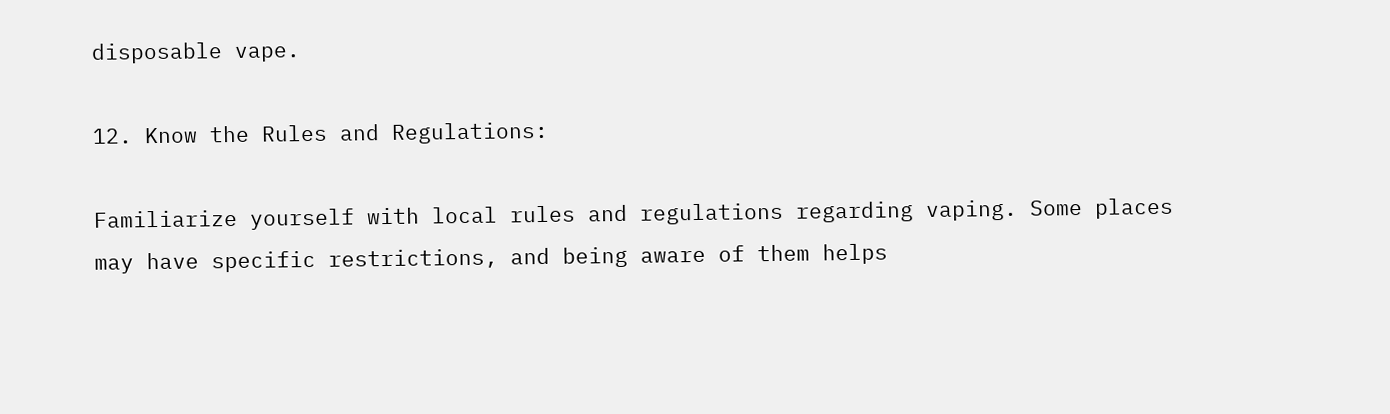disposable vape.

12. Know the Rules and Regulations:

Familiarize yourself with local rules and regulations regarding vaping. Some places may have specific restrictions, and being aware of them helps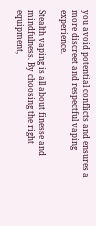you avoid potential conflicts and ensures a more discreet and respectful vaping experience.

Stealth vaping is all about finesse and mindfulness. By choosing the right equipment,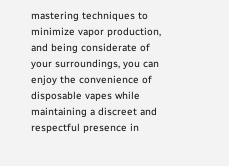mastering techniques to minimize vapor production, and being considerate of your surroundings, you can enjoy the convenience of disposable vapes while maintaining a discreet and respectful presence in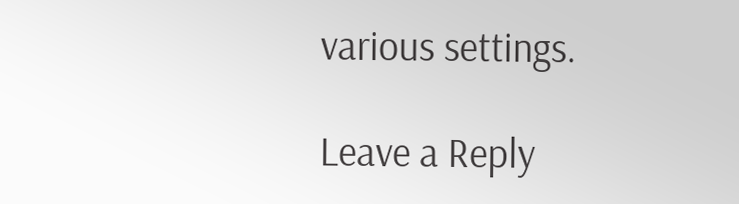various settings.

Leave a Reply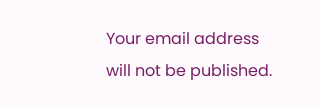Your email address will not be published.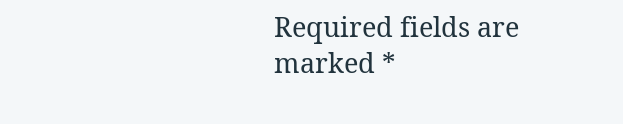Required fields are marked *